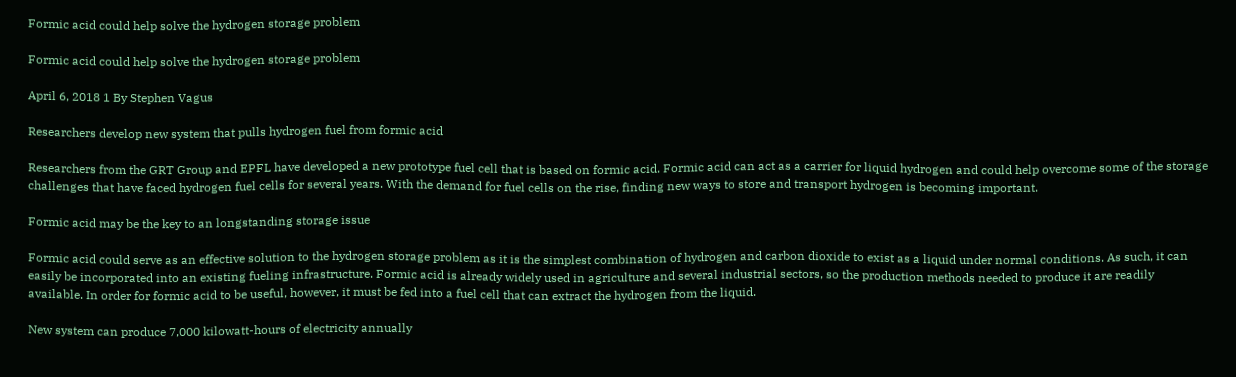Formic acid could help solve the hydrogen storage problem

Formic acid could help solve the hydrogen storage problem

April 6, 2018 1 By Stephen Vagus

Researchers develop new system that pulls hydrogen fuel from formic acid

Researchers from the GRT Group and EPFL have developed a new prototype fuel cell that is based on formic acid. Formic acid can act as a carrier for liquid hydrogen and could help overcome some of the storage challenges that have faced hydrogen fuel cells for several years. With the demand for fuel cells on the rise, finding new ways to store and transport hydrogen is becoming important.

Formic acid may be the key to an longstanding storage issue

Formic acid could serve as an effective solution to the hydrogen storage problem as it is the simplest combination of hydrogen and carbon dioxide to exist as a liquid under normal conditions. As such, it can easily be incorporated into an existing fueling infrastructure. Formic acid is already widely used in agriculture and several industrial sectors, so the production methods needed to produce it are readily available. In order for formic acid to be useful, however, it must be fed into a fuel cell that can extract the hydrogen from the liquid.

New system can produce 7,000 kilowatt-hours of electricity annually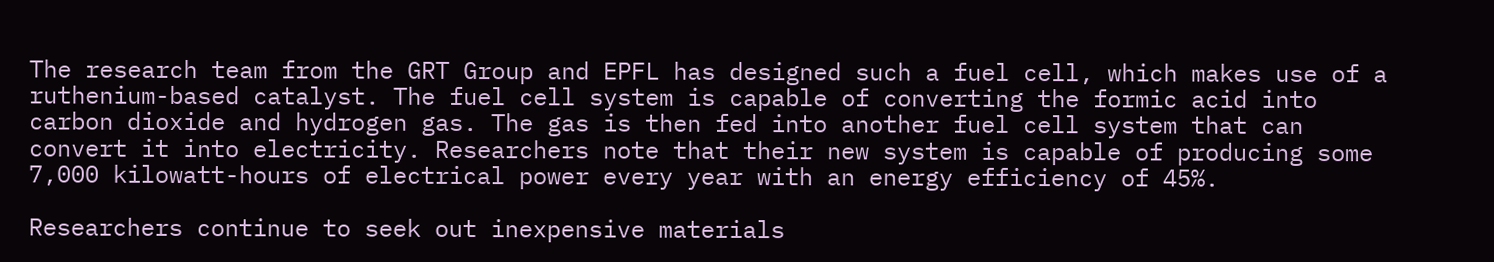The research team from the GRT Group and EPFL has designed such a fuel cell, which makes use of a ruthenium-based catalyst. The fuel cell system is capable of converting the formic acid into carbon dioxide and hydrogen gas. The gas is then fed into another fuel cell system that can convert it into electricity. Researchers note that their new system is capable of producing some 7,000 kilowatt-hours of electrical power every year with an energy efficiency of 45%.

Researchers continue to seek out inexpensive materials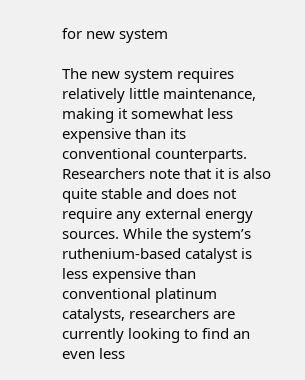for new system

The new system requires relatively little maintenance, making it somewhat less expensive than its conventional counterparts. Researchers note that it is also quite stable and does not require any external energy sources. While the system’s ruthenium-based catalyst is less expensive than conventional platinum catalysts, researchers are currently looking to find an even less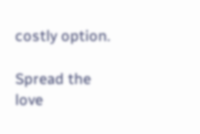costly option.

Spread the love